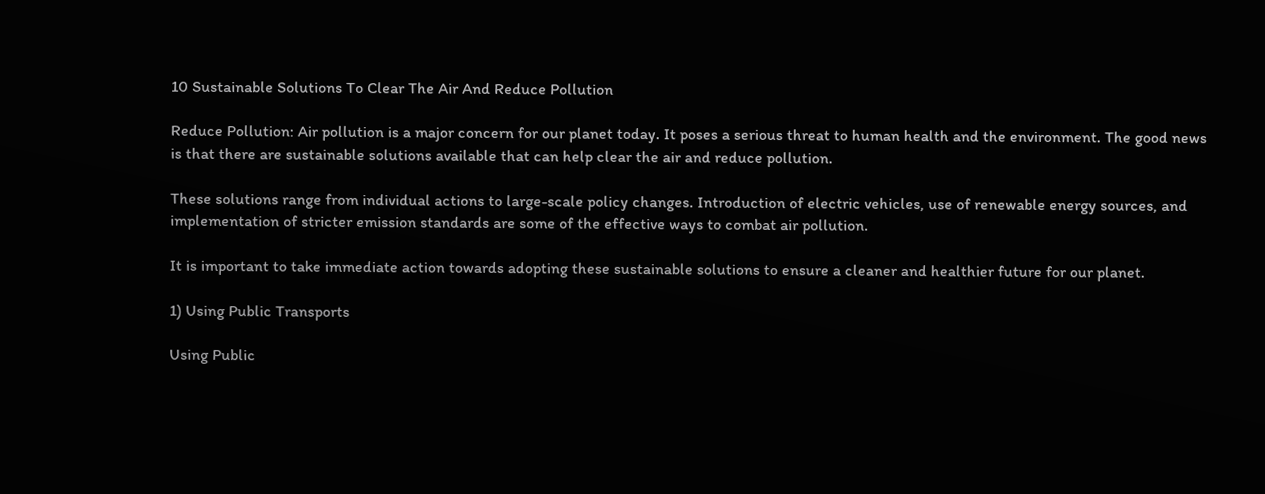10 Sustainable Solutions To Clear The Air And Reduce Pollution

Reduce Pollution: Air pollution is a major concern for our planet today. It poses a serious threat to human health and the environment. The good news is that there are sustainable solutions available that can help clear the air and reduce pollution.

These solutions range from individual actions to large-scale policy changes. Introduction of electric vehicles, use of renewable energy sources, and implementation of stricter emission standards are some of the effective ways to combat air pollution.

It is important to take immediate action towards adopting these sustainable solutions to ensure a cleaner and healthier future for our planet.

1) Using Public Transports

Using Public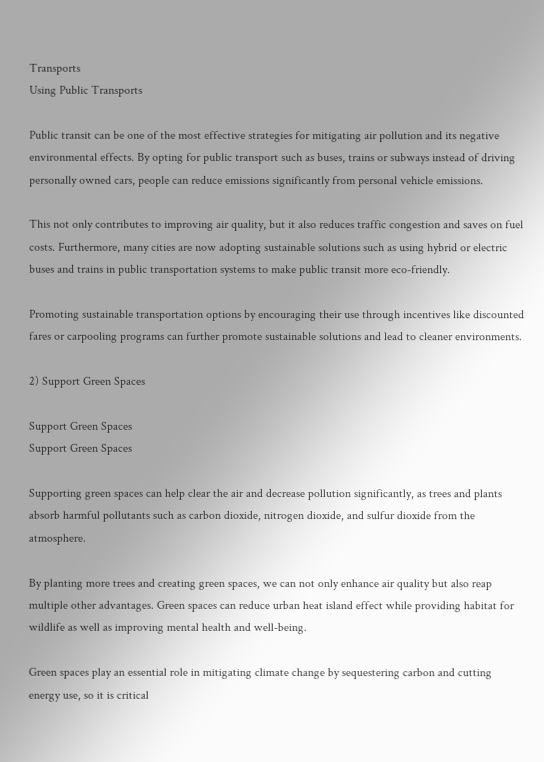Transports
Using Public Transports

Public transit can be one of the most effective strategies for mitigating air pollution and its negative environmental effects. By opting for public transport such as buses, trains or subways instead of driving personally owned cars, people can reduce emissions significantly from personal vehicle emissions.

This not only contributes to improving air quality, but it also reduces traffic congestion and saves on fuel costs. Furthermore, many cities are now adopting sustainable solutions such as using hybrid or electric buses and trains in public transportation systems to make public transit more eco-friendly.

Promoting sustainable transportation options by encouraging their use through incentives like discounted fares or carpooling programs can further promote sustainable solutions and lead to cleaner environments.

2) Support Green Spaces

Support Green Spaces
Support Green Spaces

Supporting green spaces can help clear the air and decrease pollution significantly, as trees and plants absorb harmful pollutants such as carbon dioxide, nitrogen dioxide, and sulfur dioxide from the atmosphere.

By planting more trees and creating green spaces, we can not only enhance air quality but also reap multiple other advantages. Green spaces can reduce urban heat island effect while providing habitat for wildlife as well as improving mental health and well-being.

Green spaces play an essential role in mitigating climate change by sequestering carbon and cutting energy use, so it is critical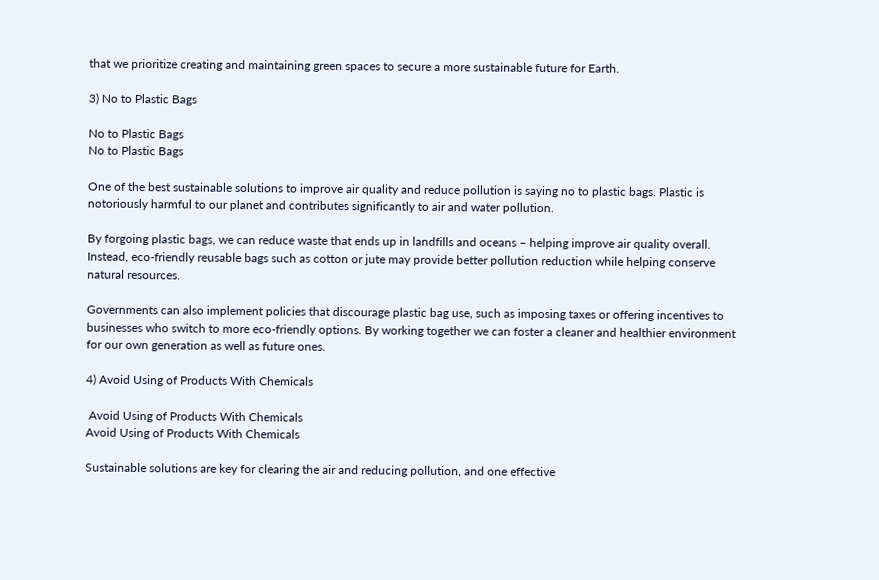that we prioritize creating and maintaining green spaces to secure a more sustainable future for Earth.

3) No to Plastic Bags

No to Plastic Bags
No to Plastic Bags

One of the best sustainable solutions to improve air quality and reduce pollution is saying no to plastic bags. Plastic is notoriously harmful to our planet and contributes significantly to air and water pollution.

By forgoing plastic bags, we can reduce waste that ends up in landfills and oceans – helping improve air quality overall. Instead, eco-friendly reusable bags such as cotton or jute may provide better pollution reduction while helping conserve natural resources.

Governments can also implement policies that discourage plastic bag use, such as imposing taxes or offering incentives to businesses who switch to more eco-friendly options. By working together we can foster a cleaner and healthier environment for our own generation as well as future ones.

4) Avoid Using of Products With Chemicals

 Avoid Using of Products With Chemicals
Avoid Using of Products With Chemicals

Sustainable solutions are key for clearing the air and reducing pollution, and one effective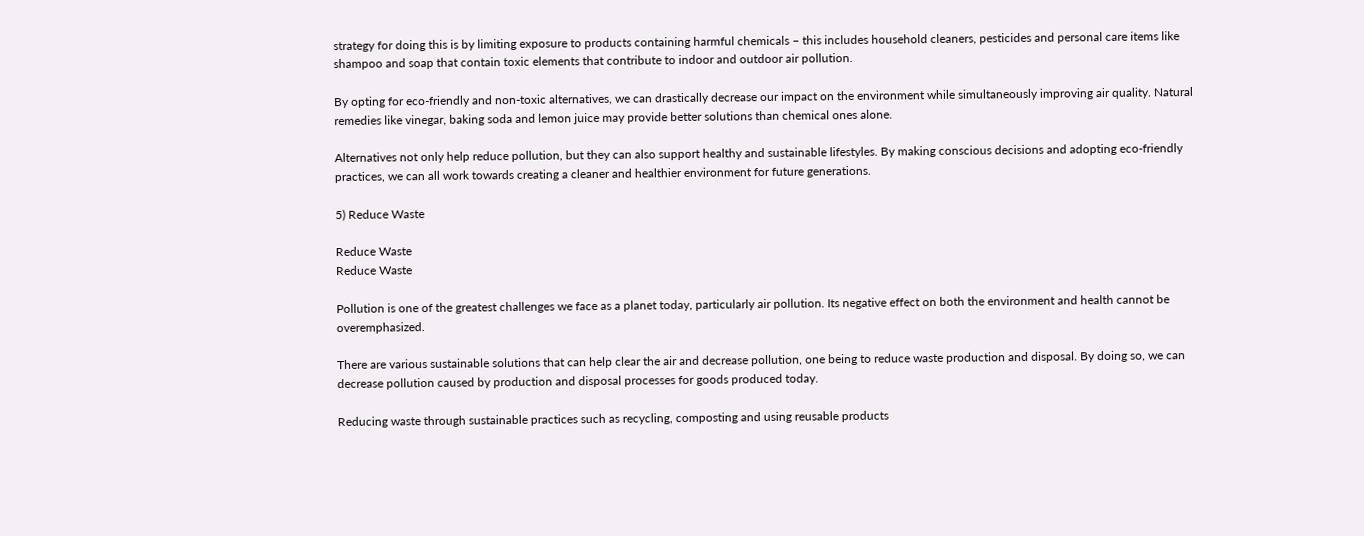strategy for doing this is by limiting exposure to products containing harmful chemicals – this includes household cleaners, pesticides and personal care items like shampoo and soap that contain toxic elements that contribute to indoor and outdoor air pollution.

By opting for eco-friendly and non-toxic alternatives, we can drastically decrease our impact on the environment while simultaneously improving air quality. Natural remedies like vinegar, baking soda and lemon juice may provide better solutions than chemical ones alone.

Alternatives not only help reduce pollution, but they can also support healthy and sustainable lifestyles. By making conscious decisions and adopting eco-friendly practices, we can all work towards creating a cleaner and healthier environment for future generations.

5) Reduce Waste

Reduce Waste
Reduce Waste

Pollution is one of the greatest challenges we face as a planet today, particularly air pollution. Its negative effect on both the environment and health cannot be overemphasized.

There are various sustainable solutions that can help clear the air and decrease pollution, one being to reduce waste production and disposal. By doing so, we can decrease pollution caused by production and disposal processes for goods produced today.

Reducing waste through sustainable practices such as recycling, composting and using reusable products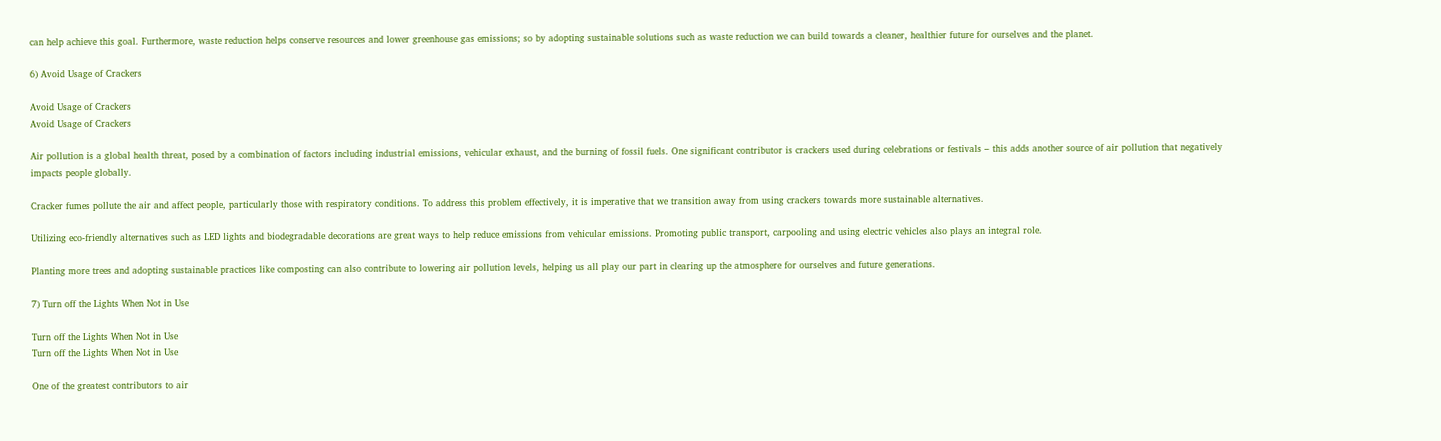can help achieve this goal. Furthermore, waste reduction helps conserve resources and lower greenhouse gas emissions; so by adopting sustainable solutions such as waste reduction we can build towards a cleaner, healthier future for ourselves and the planet.

6) Avoid Usage of Crackers

Avoid Usage of Crackers
Avoid Usage of Crackers

Air pollution is a global health threat, posed by a combination of factors including industrial emissions, vehicular exhaust, and the burning of fossil fuels. One significant contributor is crackers used during celebrations or festivals – this adds another source of air pollution that negatively impacts people globally.

Cracker fumes pollute the air and affect people, particularly those with respiratory conditions. To address this problem effectively, it is imperative that we transition away from using crackers towards more sustainable alternatives.

Utilizing eco-friendly alternatives such as LED lights and biodegradable decorations are great ways to help reduce emissions from vehicular emissions. Promoting public transport, carpooling and using electric vehicles also plays an integral role.

Planting more trees and adopting sustainable practices like composting can also contribute to lowering air pollution levels, helping us all play our part in clearing up the atmosphere for ourselves and future generations.

7) Turn off the Lights When Not in Use

Turn off the Lights When Not in Use
Turn off the Lights When Not in Use

One of the greatest contributors to air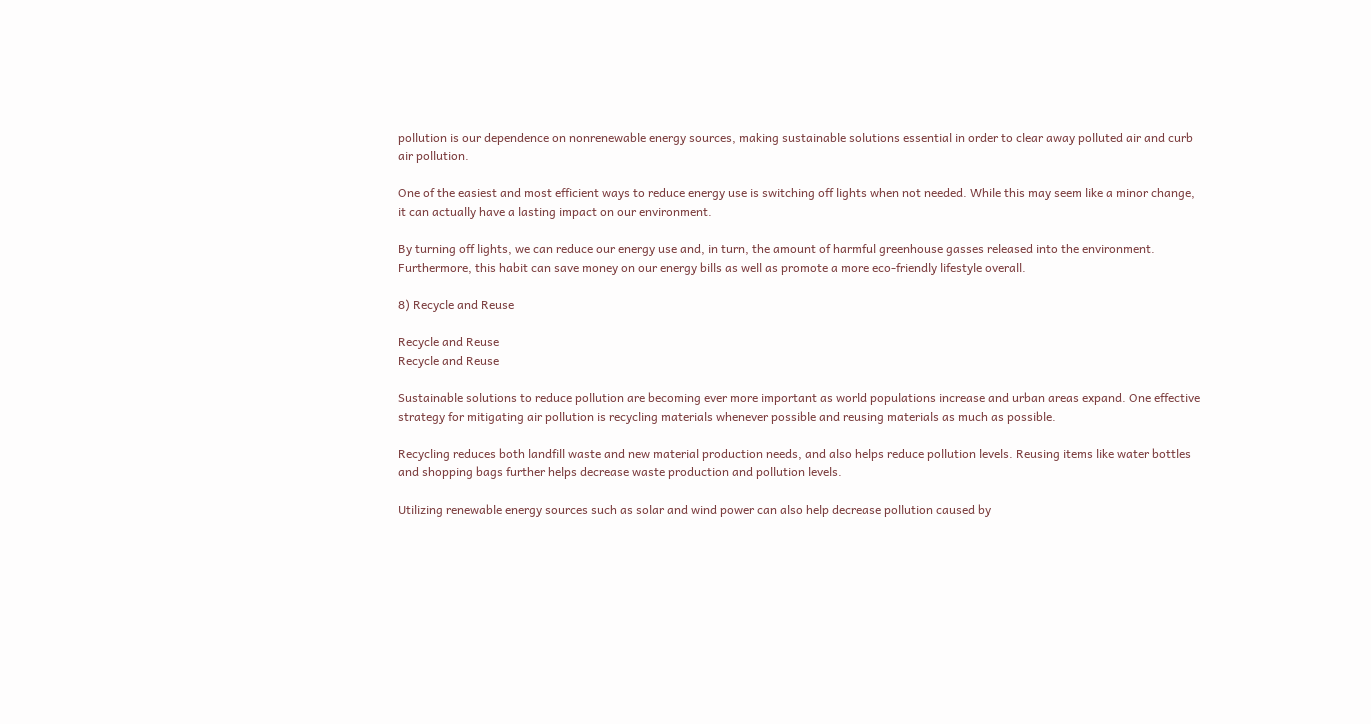pollution is our dependence on nonrenewable energy sources, making sustainable solutions essential in order to clear away polluted air and curb air pollution.

One of the easiest and most efficient ways to reduce energy use is switching off lights when not needed. While this may seem like a minor change, it can actually have a lasting impact on our environment.

By turning off lights, we can reduce our energy use and, in turn, the amount of harmful greenhouse gasses released into the environment. Furthermore, this habit can save money on our energy bills as well as promote a more eco-friendly lifestyle overall.

8) Recycle and Reuse

Recycle and Reuse
Recycle and Reuse

Sustainable solutions to reduce pollution are becoming ever more important as world populations increase and urban areas expand. One effective strategy for mitigating air pollution is recycling materials whenever possible and reusing materials as much as possible.

Recycling reduces both landfill waste and new material production needs, and also helps reduce pollution levels. Reusing items like water bottles and shopping bags further helps decrease waste production and pollution levels.

Utilizing renewable energy sources such as solar and wind power can also help decrease pollution caused by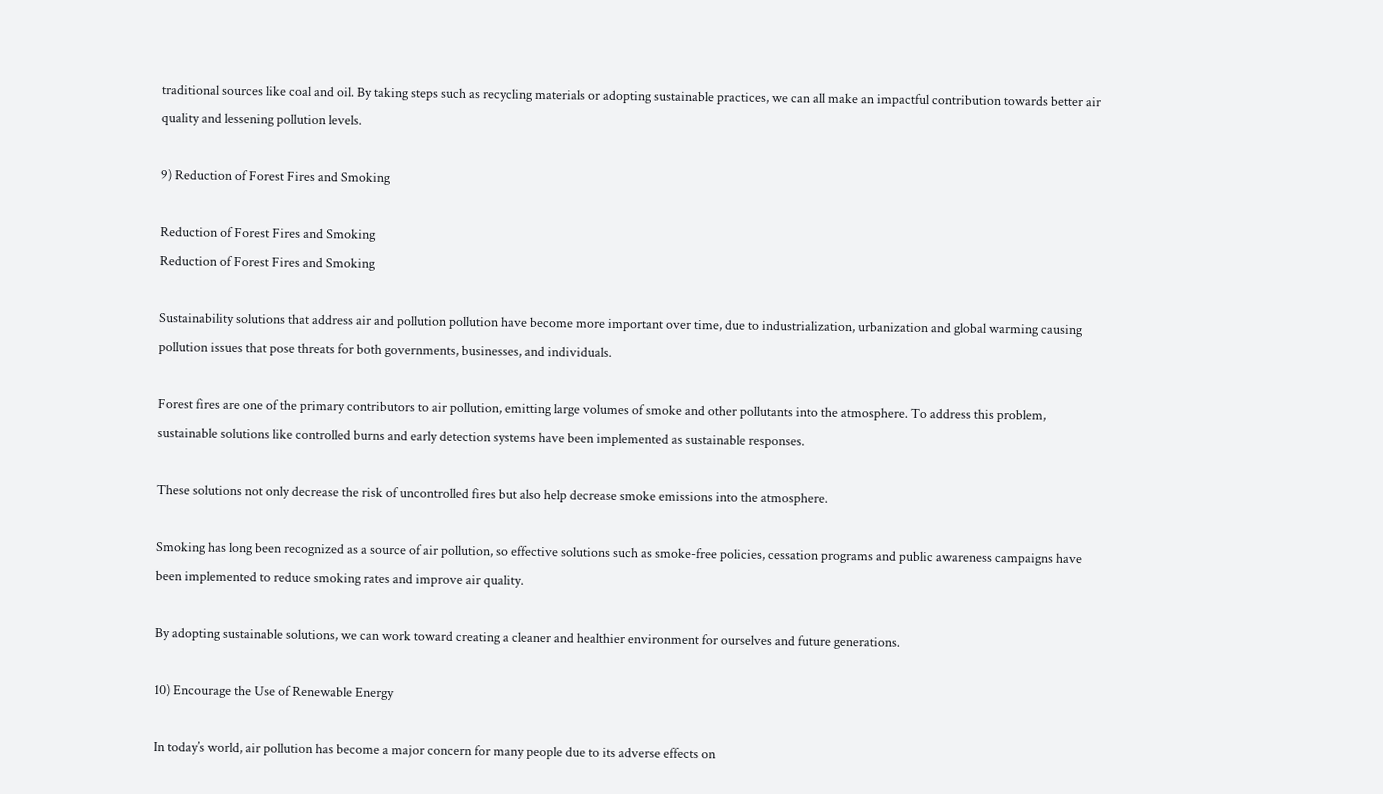traditional sources like coal and oil. By taking steps such as recycling materials or adopting sustainable practices, we can all make an impactful contribution towards better air quality and lessening pollution levels.

9) Reduction of Forest Fires and Smoking

Reduction of Forest Fires and Smoking
Reduction of Forest Fires and Smoking

Sustainability solutions that address air and pollution pollution have become more important over time, due to industrialization, urbanization and global warming causing pollution issues that pose threats for both governments, businesses, and individuals.

Forest fires are one of the primary contributors to air pollution, emitting large volumes of smoke and other pollutants into the atmosphere. To address this problem, sustainable solutions like controlled burns and early detection systems have been implemented as sustainable responses.

These solutions not only decrease the risk of uncontrolled fires but also help decrease smoke emissions into the atmosphere.

Smoking has long been recognized as a source of air pollution, so effective solutions such as smoke-free policies, cessation programs and public awareness campaigns have been implemented to reduce smoking rates and improve air quality.

By adopting sustainable solutions, we can work toward creating a cleaner and healthier environment for ourselves and future generations.

10) Encourage the Use of Renewable Energy

In today’s world, air pollution has become a major concern for many people due to its adverse effects on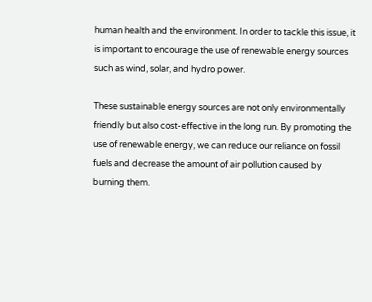human health and the environment. In order to tackle this issue, it is important to encourage the use of renewable energy sources such as wind, solar, and hydro power.

These sustainable energy sources are not only environmentally friendly but also cost-effective in the long run. By promoting the use of renewable energy, we can reduce our reliance on fossil fuels and decrease the amount of air pollution caused by burning them.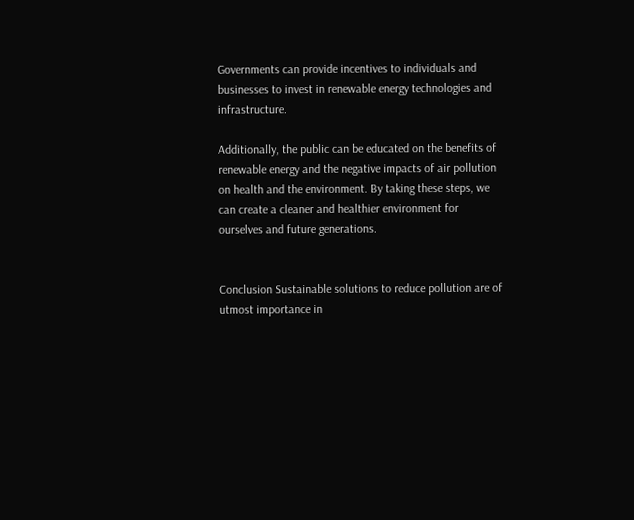Governments can provide incentives to individuals and businesses to invest in renewable energy technologies and infrastructure.

Additionally, the public can be educated on the benefits of renewable energy and the negative impacts of air pollution on health and the environment. By taking these steps, we can create a cleaner and healthier environment for ourselves and future generations.


Conclusion Sustainable solutions to reduce pollution are of utmost importance in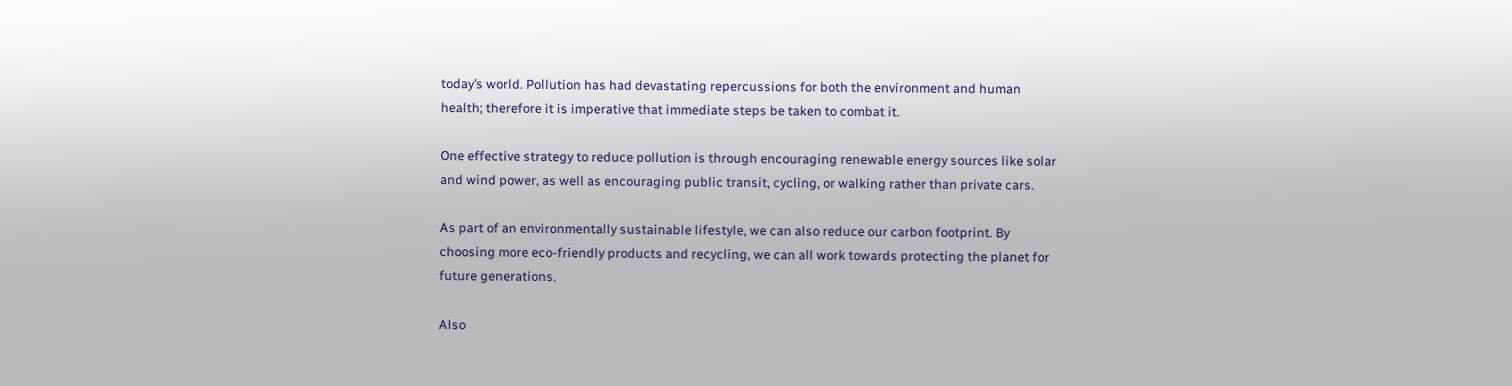today’s world. Pollution has had devastating repercussions for both the environment and human health; therefore it is imperative that immediate steps be taken to combat it.

One effective strategy to reduce pollution is through encouraging renewable energy sources like solar and wind power, as well as encouraging public transit, cycling, or walking rather than private cars.

As part of an environmentally sustainable lifestyle, we can also reduce our carbon footprint. By choosing more eco-friendly products and recycling, we can all work towards protecting the planet for future generations.

Also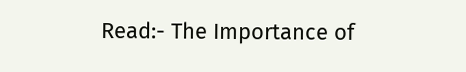Read:- The Importance of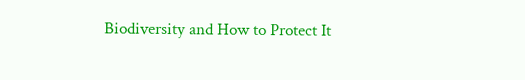Biodiversity and How to Protect It